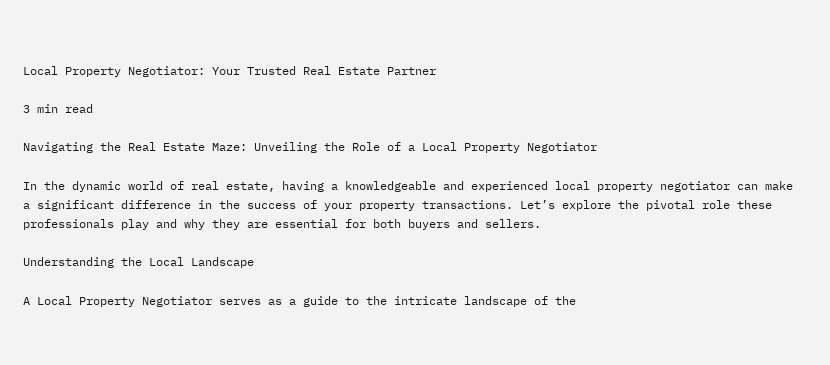Local Property Negotiator: Your Trusted Real Estate Partner

3 min read

Navigating the Real Estate Maze: Unveiling the Role of a Local Property Negotiator

In the dynamic world of real estate, having a knowledgeable and experienced local property negotiator can make a significant difference in the success of your property transactions. Let’s explore the pivotal role these professionals play and why they are essential for both buyers and sellers.

Understanding the Local Landscape

A Local Property Negotiator serves as a guide to the intricate landscape of the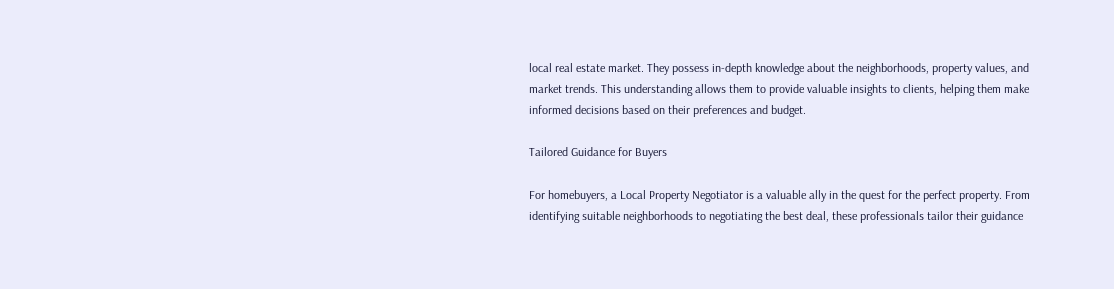local real estate market. They possess in-depth knowledge about the neighborhoods, property values, and market trends. This understanding allows them to provide valuable insights to clients, helping them make informed decisions based on their preferences and budget.

Tailored Guidance for Buyers

For homebuyers, a Local Property Negotiator is a valuable ally in the quest for the perfect property. From identifying suitable neighborhoods to negotiating the best deal, these professionals tailor their guidance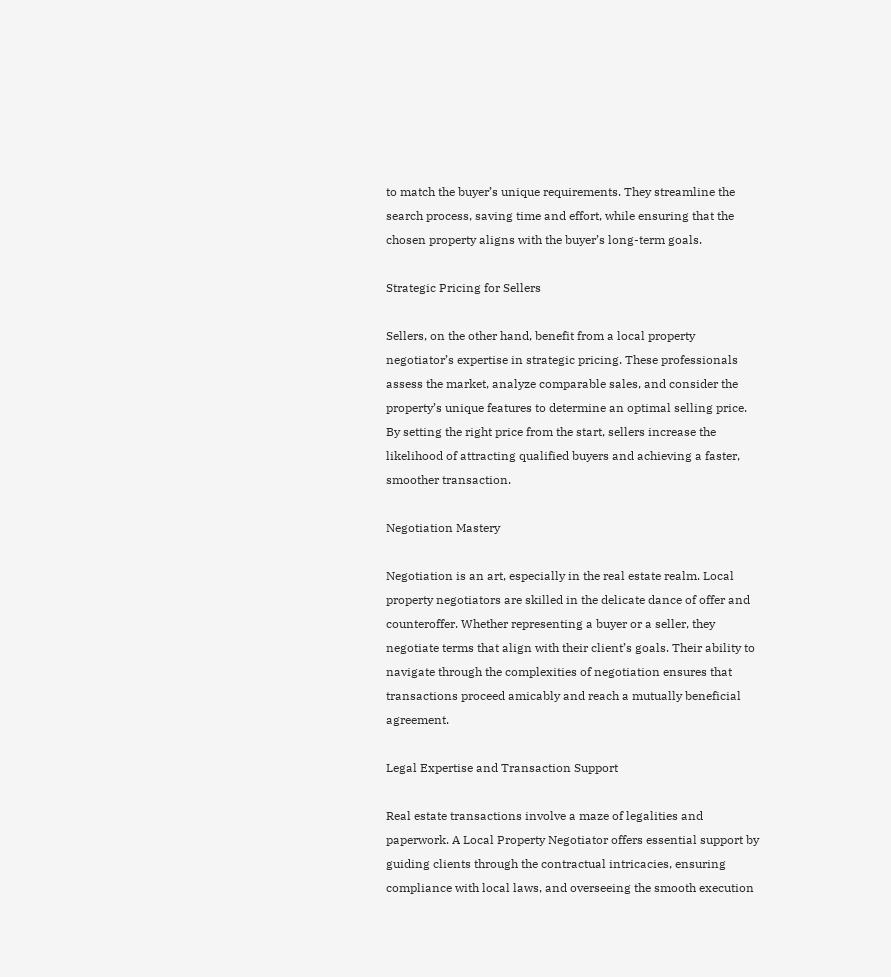to match the buyer’s unique requirements. They streamline the search process, saving time and effort, while ensuring that the chosen property aligns with the buyer’s long-term goals.

Strategic Pricing for Sellers

Sellers, on the other hand, benefit from a local property negotiator’s expertise in strategic pricing. These professionals assess the market, analyze comparable sales, and consider the property’s unique features to determine an optimal selling price. By setting the right price from the start, sellers increase the likelihood of attracting qualified buyers and achieving a faster, smoother transaction.

Negotiation Mastery

Negotiation is an art, especially in the real estate realm. Local property negotiators are skilled in the delicate dance of offer and counteroffer. Whether representing a buyer or a seller, they negotiate terms that align with their client’s goals. Their ability to navigate through the complexities of negotiation ensures that transactions proceed amicably and reach a mutually beneficial agreement.

Legal Expertise and Transaction Support

Real estate transactions involve a maze of legalities and paperwork. A Local Property Negotiator offers essential support by guiding clients through the contractual intricacies, ensuring compliance with local laws, and overseeing the smooth execution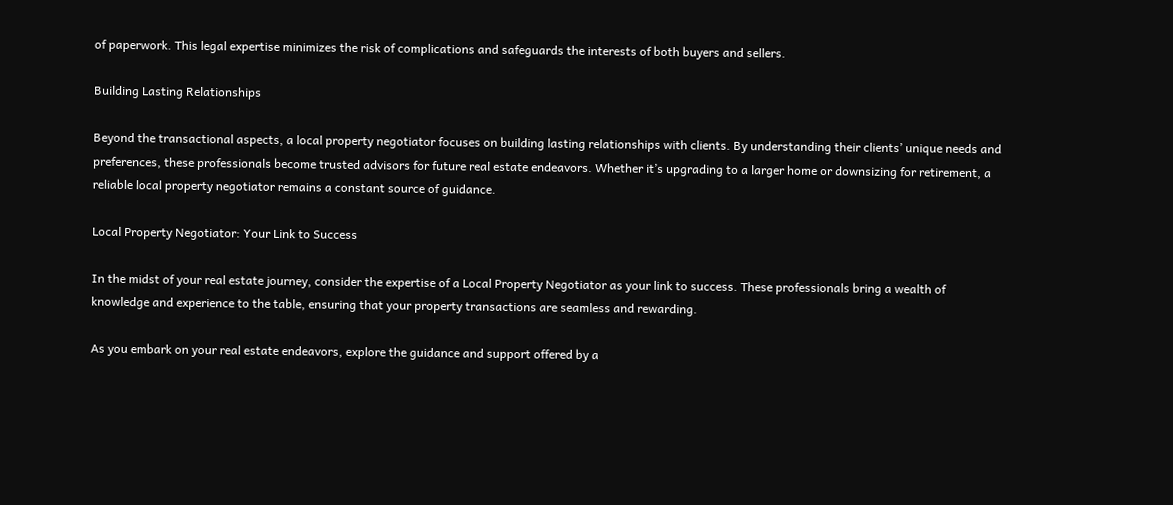of paperwork. This legal expertise minimizes the risk of complications and safeguards the interests of both buyers and sellers.

Building Lasting Relationships

Beyond the transactional aspects, a local property negotiator focuses on building lasting relationships with clients. By understanding their clients’ unique needs and preferences, these professionals become trusted advisors for future real estate endeavors. Whether it’s upgrading to a larger home or downsizing for retirement, a reliable local property negotiator remains a constant source of guidance.

Local Property Negotiator: Your Link to Success

In the midst of your real estate journey, consider the expertise of a Local Property Negotiator as your link to success. These professionals bring a wealth of knowledge and experience to the table, ensuring that your property transactions are seamless and rewarding.

As you embark on your real estate endeavors, explore the guidance and support offered by a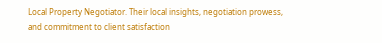Local Property Negotiator. Their local insights, negotiation prowess, and commitment to client satisfaction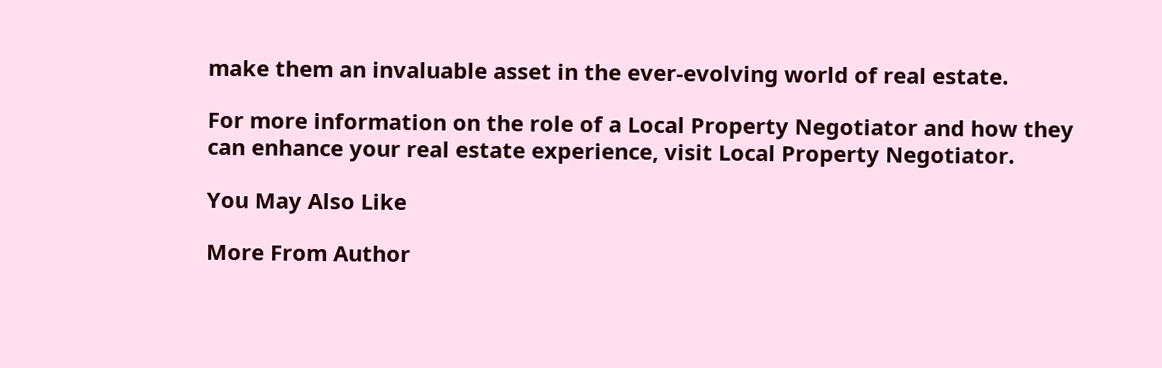make them an invaluable asset in the ever-evolving world of real estate.

For more information on the role of a Local Property Negotiator and how they can enhance your real estate experience, visit Local Property Negotiator.

You May Also Like

More From Author